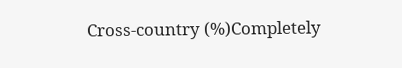Cross-country (%)Completely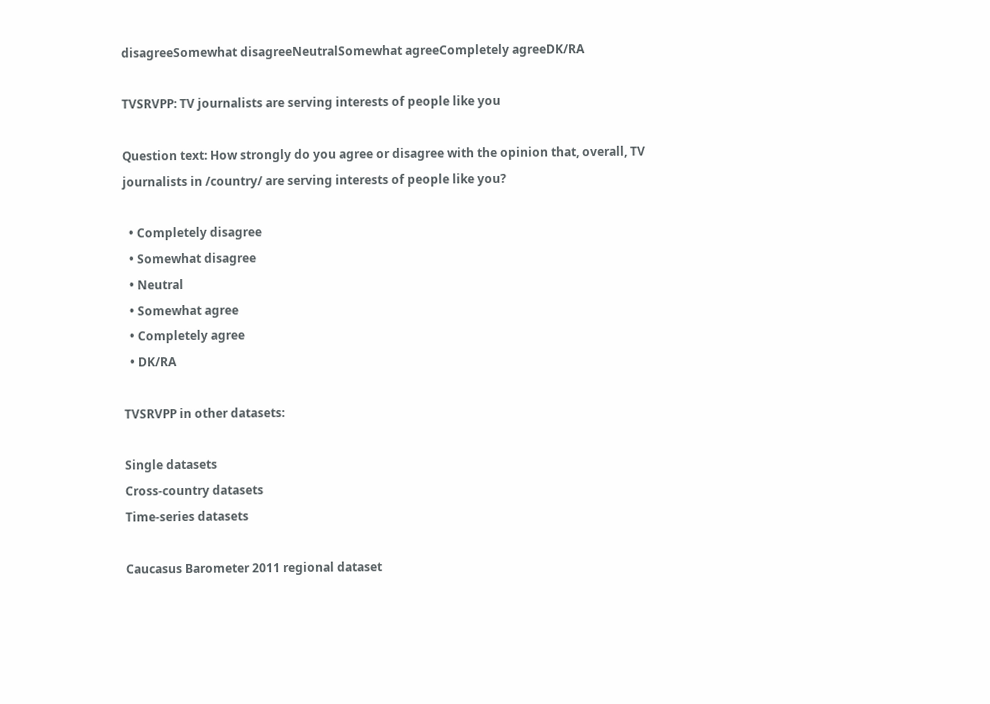disagreeSomewhat disagreeNeutralSomewhat agreeCompletely agreeDK/RA

TVSRVPP: TV journalists are serving interests of people like you

Question text: How strongly do you agree or disagree with the opinion that, overall, TV journalists in /country/ are serving interests of people like you?

  • Completely disagree
  • Somewhat disagree
  • Neutral
  • Somewhat agree
  • Completely agree
  • DK/RA

TVSRVPP in other datasets:

Single datasets
Cross-country datasets
Time-series datasets

Caucasus Barometer 2011 regional dataset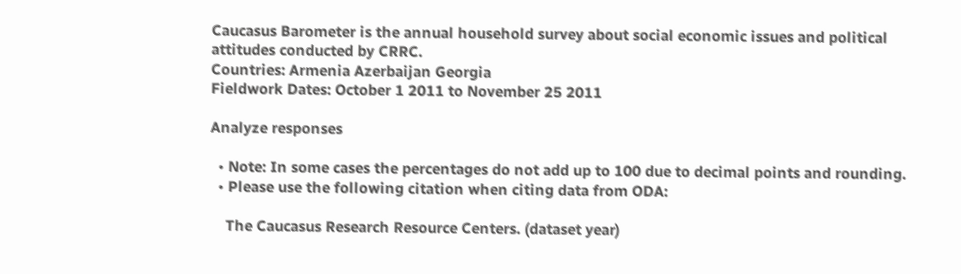Caucasus Barometer is the annual household survey about social economic issues and political attitudes conducted by CRRC.
Countries: Armenia Azerbaijan Georgia
Fieldwork Dates: October 1 2011 to November 25 2011

Analyze responses

  • Note: In some cases the percentages do not add up to 100 due to decimal points and rounding.
  • Please use the following citation when citing data from ODA:

    The Caucasus Research Resource Centers. (dataset year)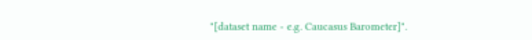"[dataset name - e.g. Caucasus Barometer]".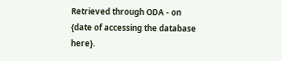Retrieved through ODA - on {date of accessing the database here}.